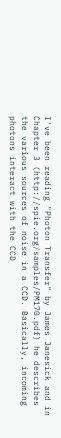I've been reading "Photon Transfer" by James Janesick and in Chapter 3 (http://spie.org/samples/PM170.pdf) he describes the various sources of noise in a CCD. Basically, incoming photons interact with the CCD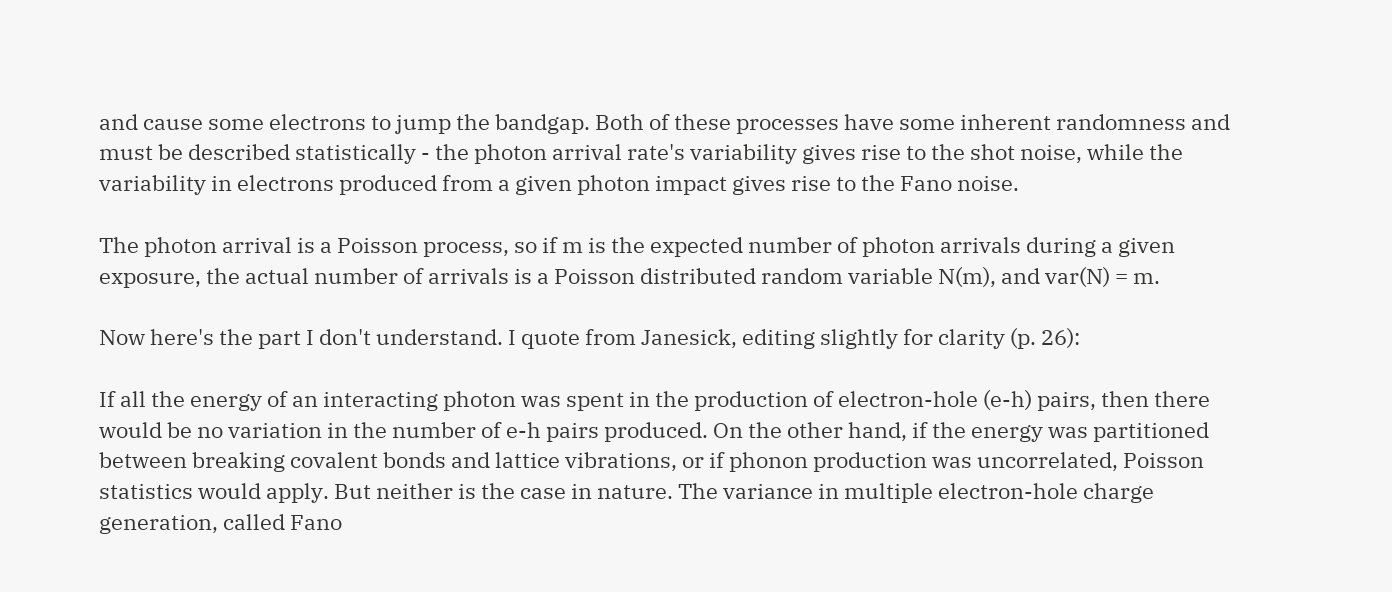and cause some electrons to jump the bandgap. Both of these processes have some inherent randomness and must be described statistically - the photon arrival rate's variability gives rise to the shot noise, while the variability in electrons produced from a given photon impact gives rise to the Fano noise.

The photon arrival is a Poisson process, so if m is the expected number of photon arrivals during a given exposure, the actual number of arrivals is a Poisson distributed random variable N(m), and var(N) = m.

Now here's the part I don't understand. I quote from Janesick, editing slightly for clarity (p. 26):

If all the energy of an interacting photon was spent in the production of electron-hole (e-h) pairs, then there would be no variation in the number of e-h pairs produced. On the other hand, if the energy was partitioned between breaking covalent bonds and lattice vibrations, or if phonon production was uncorrelated, Poisson statistics would apply. But neither is the case in nature. The variance in multiple electron-hole charge generation, called Fano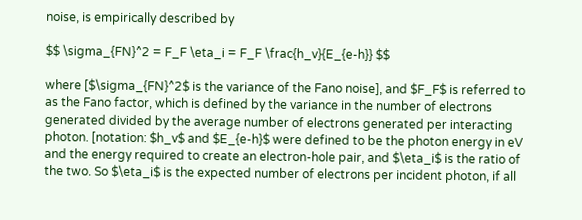noise, is empirically described by

$$ \sigma_{FN}^2 = F_F \eta_i = F_F \frac{h_v}{E_{e-h}} $$

where [$\sigma_{FN}^2$ is the variance of the Fano noise], and $F_F$ is referred to as the Fano factor, which is defined by the variance in the number of electrons generated divided by the average number of electrons generated per interacting photon. [notation: $h_v$ and $E_{e-h}$ were defined to be the photon energy in eV and the energy required to create an electron-hole pair, and $\eta_i$ is the ratio of the two. So $\eta_i$ is the expected number of electrons per incident photon, if all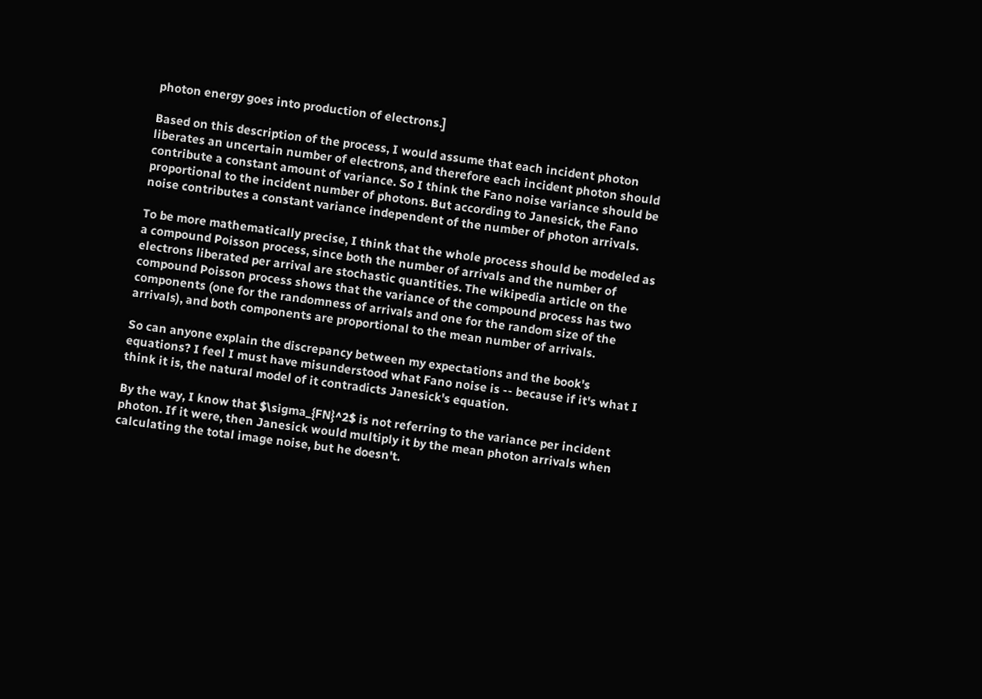photon energy goes into production of electrons.]

Based on this description of the process, I would assume that each incident photon liberates an uncertain number of electrons, and therefore each incident photon should contribute a constant amount of variance. So I think the Fano noise variance should be proportional to the incident number of photons. But according to Janesick, the Fano noise contributes a constant variance independent of the number of photon arrivals.

To be more mathematically precise, I think that the whole process should be modeled as a compound Poisson process, since both the number of arrivals and the number of electrons liberated per arrival are stochastic quantities. The wikipedia article on the compound Poisson process shows that the variance of the compound process has two components (one for the randomness of arrivals and one for the random size of the arrivals), and both components are proportional to the mean number of arrivals.

So can anyone explain the discrepancy between my expectations and the book's equations? I feel I must have misunderstood what Fano noise is -- because if it's what I think it is, the natural model of it contradicts Janesick's equation.

By the way, I know that $\sigma_{FN}^2$ is not referring to the variance per incident photon. If it were, then Janesick would multiply it by the mean photon arrivals when calculating the total image noise, but he doesn't.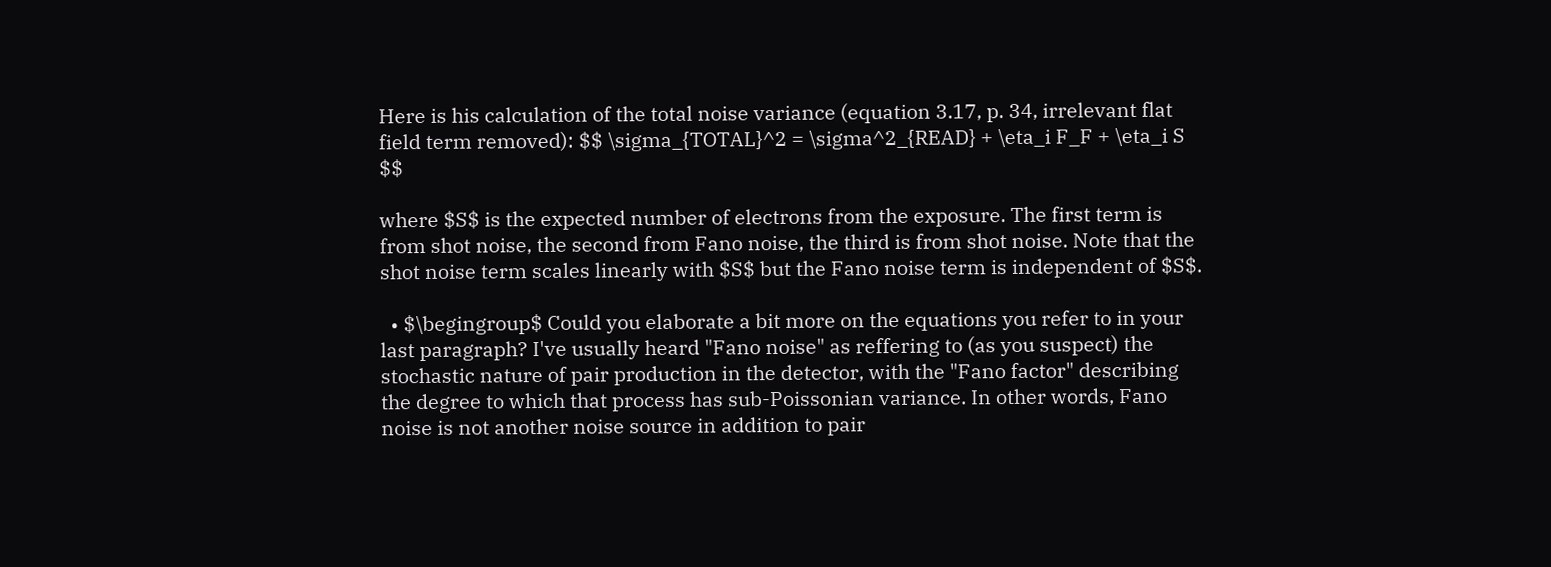Here is his calculation of the total noise variance (equation 3.17, p. 34, irrelevant flat field term removed): $$ \sigma_{TOTAL}^2 = \sigma^2_{READ} + \eta_i F_F + \eta_i S $$

where $S$ is the expected number of electrons from the exposure. The first term is from shot noise, the second from Fano noise, the third is from shot noise. Note that the shot noise term scales linearly with $S$ but the Fano noise term is independent of $S$.

  • $\begingroup$ Could you elaborate a bit more on the equations you refer to in your last paragraph? I've usually heard "Fano noise" as reffering to (as you suspect) the stochastic nature of pair production in the detector, with the "Fano factor" describing the degree to which that process has sub-Poissonian variance. In other words, Fano noise is not another noise source in addition to pair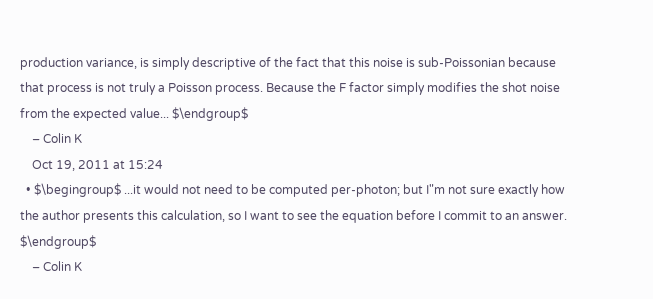production variance, is simply descriptive of the fact that this noise is sub-Poissonian because that process is not truly a Poisson process. Because the F factor simply modifies the shot noise from the expected value... $\endgroup$
    – Colin K
    Oct 19, 2011 at 15:24
  • $\begingroup$ ...it would not need to be computed per-photon; but I"m not sure exactly how the author presents this calculation, so I want to see the equation before I commit to an answer. $\endgroup$
    – Colin K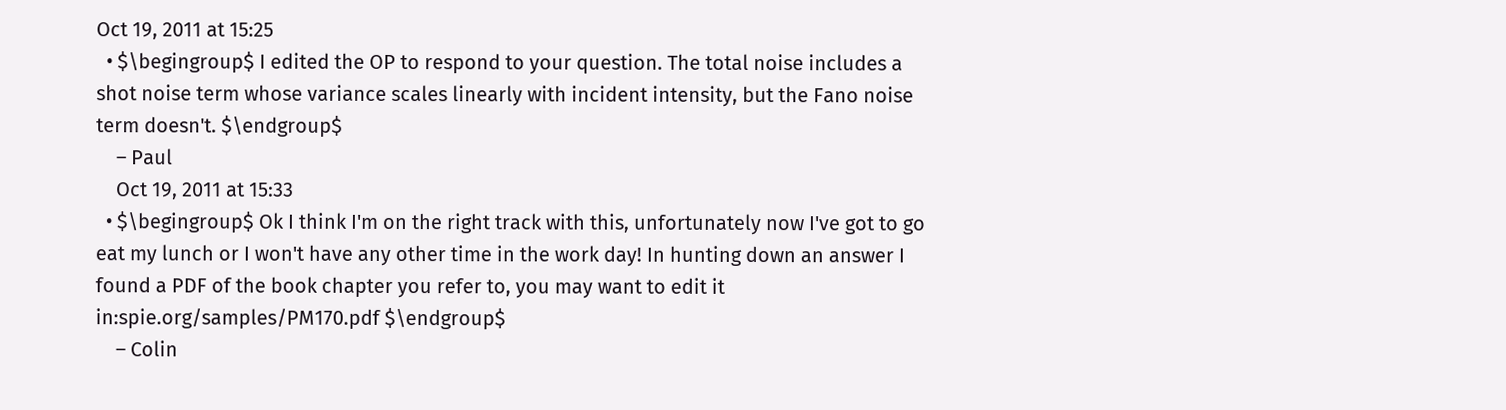Oct 19, 2011 at 15:25
  • $\begingroup$ I edited the OP to respond to your question. The total noise includes a shot noise term whose variance scales linearly with incident intensity, but the Fano noise term doesn't. $\endgroup$
    – Paul
    Oct 19, 2011 at 15:33
  • $\begingroup$ Ok I think I'm on the right track with this, unfortunately now I've got to go eat my lunch or I won't have any other time in the work day! In hunting down an answer I found a PDF of the book chapter you refer to, you may want to edit it in:spie.org/samples/PM170.pdf $\endgroup$
    – Colin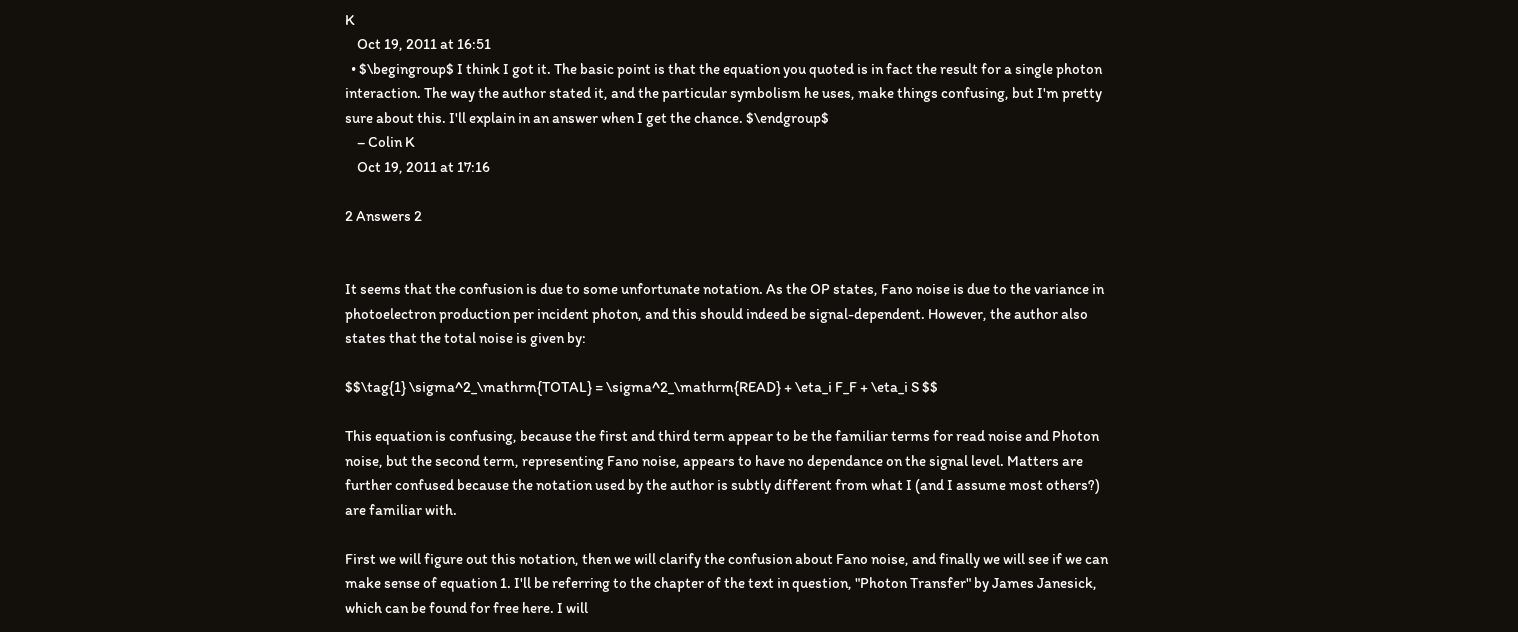K
    Oct 19, 2011 at 16:51
  • $\begingroup$ I think I got it. The basic point is that the equation you quoted is in fact the result for a single photon interaction. The way the author stated it, and the particular symbolism he uses, make things confusing, but I'm pretty sure about this. I'll explain in an answer when I get the chance. $\endgroup$
    – Colin K
    Oct 19, 2011 at 17:16

2 Answers 2


It seems that the confusion is due to some unfortunate notation. As the OP states, Fano noise is due to the variance in photoelectron production per incident photon, and this should indeed be signal-dependent. However, the author also states that the total noise is given by:

$$\tag{1} \sigma^2_\mathrm{TOTAL} = \sigma^2_\mathrm{READ} + \eta_i F_F + \eta_i S $$

This equation is confusing, because the first and third term appear to be the familiar terms for read noise and Photon noise, but the second term, representing Fano noise, appears to have no dependance on the signal level. Matters are further confused because the notation used by the author is subtly different from what I (and I assume most others?) are familiar with.

First we will figure out this notation, then we will clarify the confusion about Fano noise, and finally we will see if we can make sense of equation 1. I'll be referring to the chapter of the text in question, "Photon Transfer" by James Janesick, which can be found for free here. I will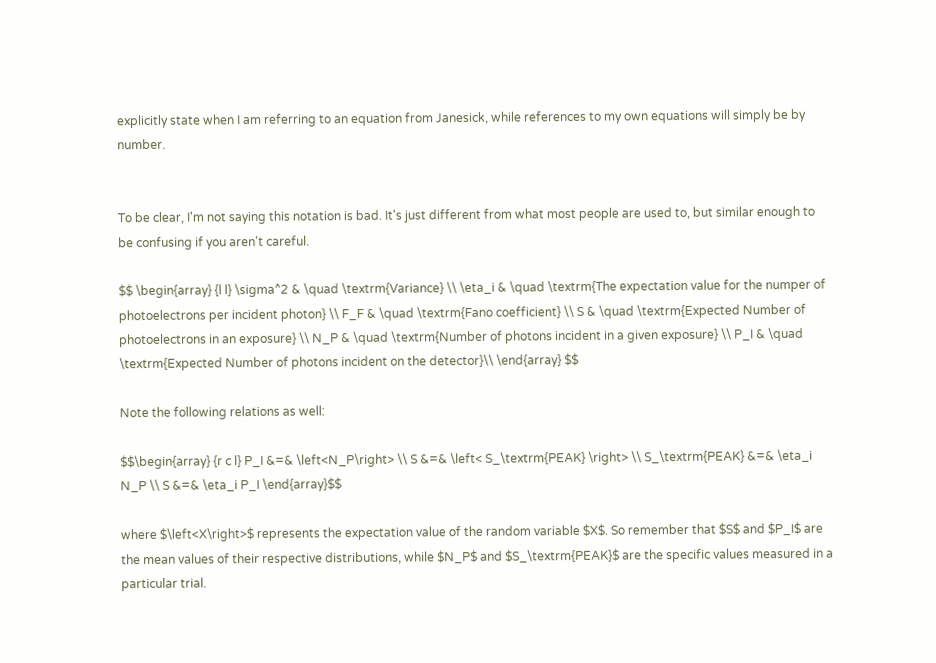explicitly state when I am referring to an equation from Janesick, while references to my own equations will simply be by number.


To be clear, I'm not saying this notation is bad. It's just different from what most people are used to, but similar enough to be confusing if you aren't careful.

$$ \begin{array} {l l} \sigma^2 & \quad \textrm{Variance} \\ \eta_i & \quad \textrm{The expectation value for the numper of photoelectrons per incident photon} \\ F_F & \quad \textrm{Fano coefficient} \\ S & \quad \textrm{Expected Number of photoelectrons in an exposure} \\ N_P & \quad \textrm{Number of photons incident in a given exposure} \\ P_I & \quad \textrm{Expected Number of photons incident on the detector}\\ \end{array} $$

Note the following relations as well:

$$\begin{array} {r c l} P_I &=& \left<N_P\right> \\ S &=& \left< S_\textrm{PEAK} \right> \\ S_\textrm{PEAK} &=& \eta_i N_P \\ S &=& \eta_i P_I \end{array}$$

where $\left<X\right>$ represents the expectation value of the random variable $X$. So remember that $S$ and $P_I$ are the mean values of their respective distributions, while $N_P$ and $S_\textrm{PEAK}$ are the specific values measured in a particular trial.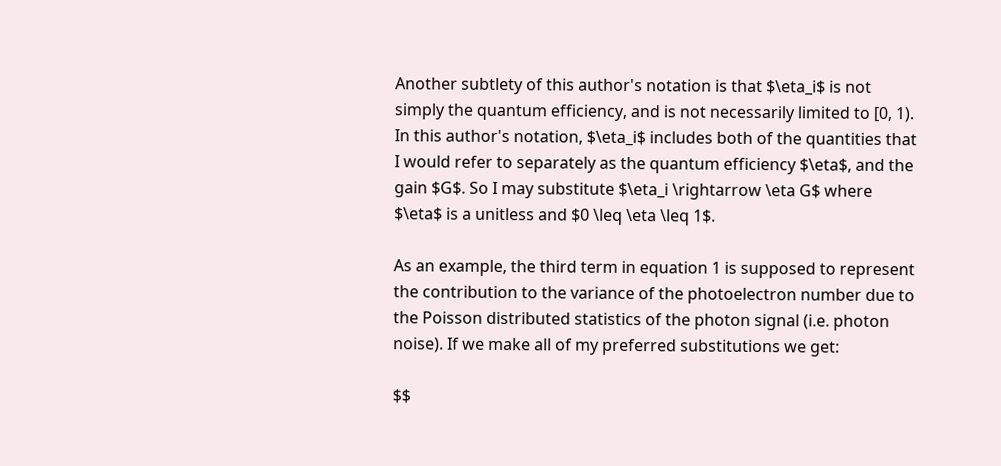Another subtlety of this author's notation is that $\eta_i$ is not simply the quantum efficiency, and is not necessarily limited to [0, 1). In this author's notation, $\eta_i$ includes both of the quantities that I would refer to separately as the quantum efficiency $\eta$, and the gain $G$. So I may substitute $\eta_i \rightarrow \eta G$ where $\eta$ is a unitless and $0 \leq \eta \leq 1$.

As an example, the third term in equation 1 is supposed to represent the contribution to the variance of the photoelectron number due to the Poisson distributed statistics of the photon signal (i.e. photon noise). If we make all of my preferred substitutions we get:

$$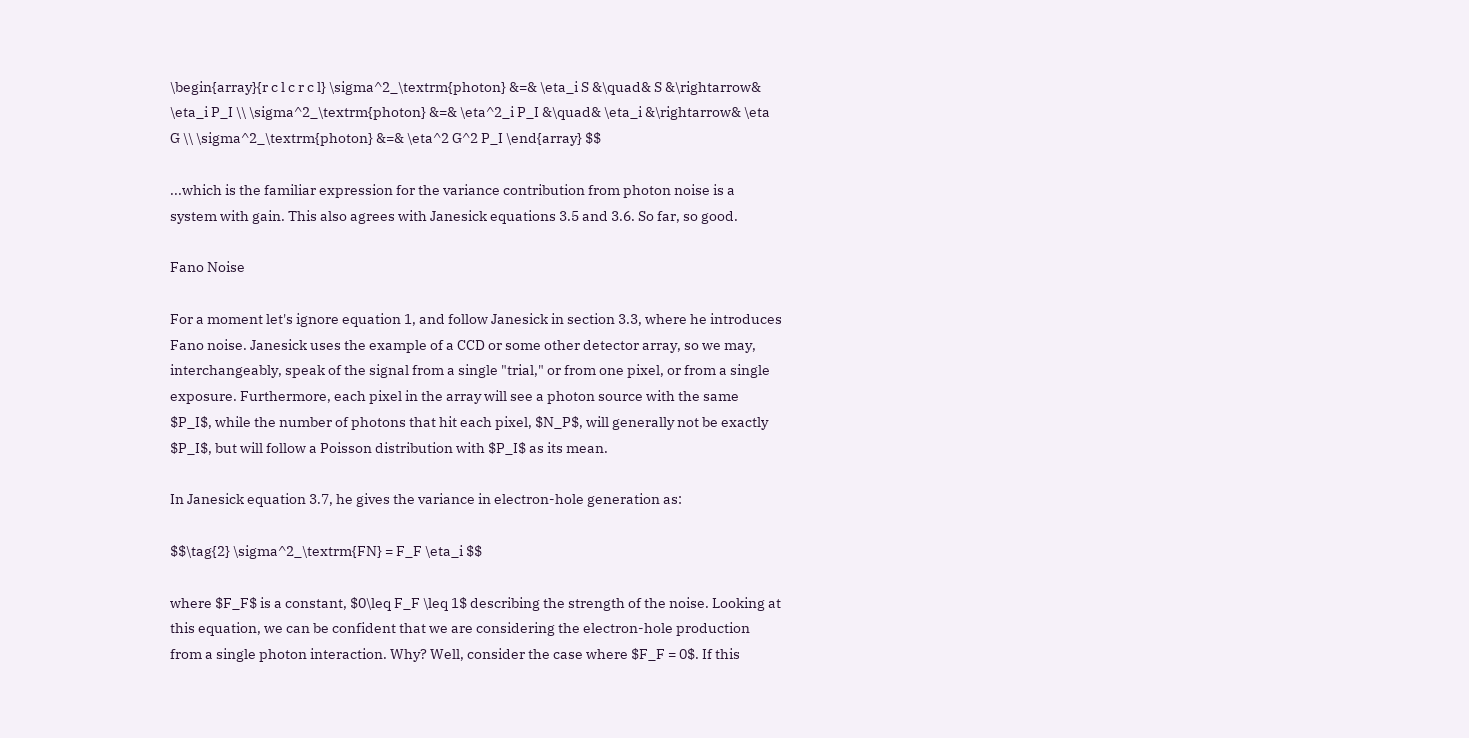\begin{array}{r c l c r c l} \sigma^2_\textrm{photon} &=& \eta_i S &\quad& S &\rightarrow& \eta_i P_I \\ \sigma^2_\textrm{photon} &=& \eta^2_i P_I &\quad& \eta_i &\rightarrow& \eta G \\ \sigma^2_\textrm{photon} &=& \eta^2 G^2 P_I \end{array} $$

...which is the familiar expression for the variance contribution from photon noise is a system with gain. This also agrees with Janesick equations 3.5 and 3.6. So far, so good.

Fano Noise

For a moment let's ignore equation 1, and follow Janesick in section 3.3, where he introduces Fano noise. Janesick uses the example of a CCD or some other detector array, so we may, interchangeably, speak of the signal from a single "trial," or from one pixel, or from a single exposure. Furthermore, each pixel in the array will see a photon source with the same $P_I$, while the number of photons that hit each pixel, $N_P$, will generally not be exactly $P_I$, but will follow a Poisson distribution with $P_I$ as its mean.

In Janesick equation 3.7, he gives the variance in electron-hole generation as:

$$\tag{2} \sigma^2_\textrm{FN} = F_F \eta_i $$

where $F_F$ is a constant, $0\leq F_F \leq 1$ describing the strength of the noise. Looking at this equation, we can be confident that we are considering the electron-hole production from a single photon interaction. Why? Well, consider the case where $F_F = 0$. If this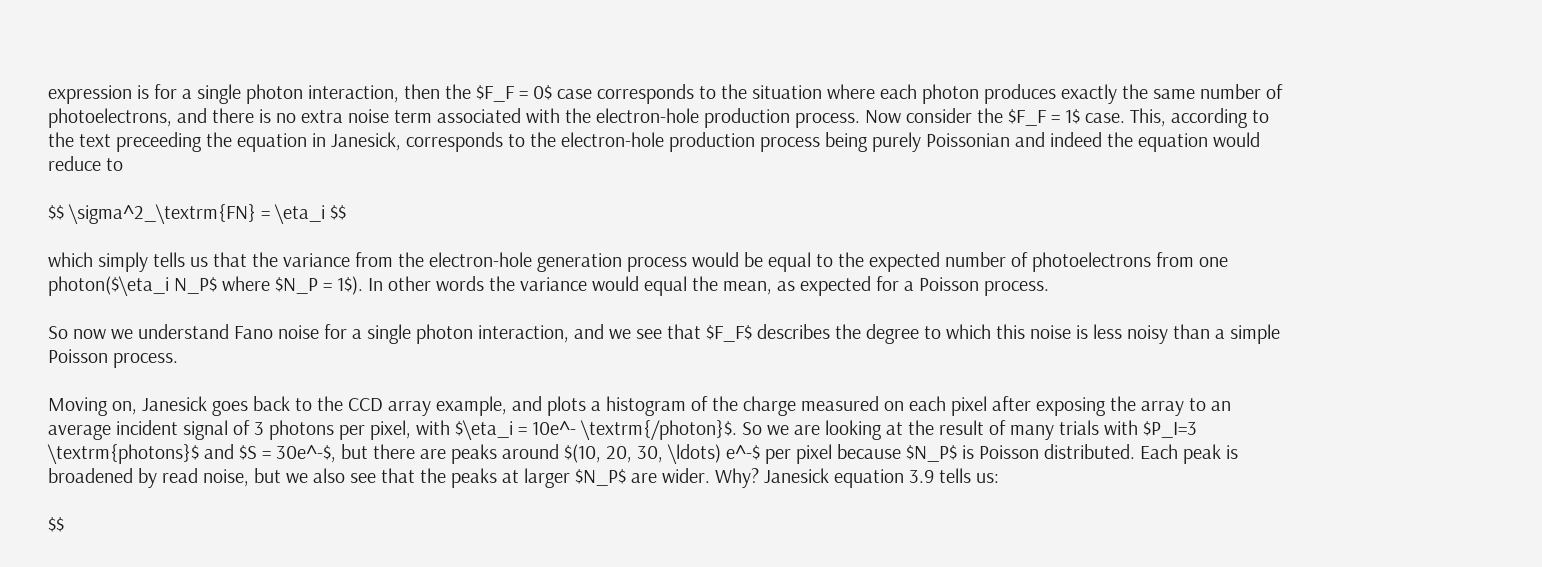expression is for a single photon interaction, then the $F_F = 0$ case corresponds to the situation where each photon produces exactly the same number of photoelectrons, and there is no extra noise term associated with the electron-hole production process. Now consider the $F_F = 1$ case. This, according to the text preceeding the equation in Janesick, corresponds to the electron-hole production process being purely Poissonian and indeed the equation would reduce to

$$ \sigma^2_\textrm{FN} = \eta_i $$

which simply tells us that the variance from the electron-hole generation process would be equal to the expected number of photoelectrons from one photon($\eta_i N_P$ where $N_P = 1$). In other words the variance would equal the mean, as expected for a Poisson process.

So now we understand Fano noise for a single photon interaction, and we see that $F_F$ describes the degree to which this noise is less noisy than a simple Poisson process.

Moving on, Janesick goes back to the CCD array example, and plots a histogram of the charge measured on each pixel after exposing the array to an average incident signal of 3 photons per pixel, with $\eta_i = 10e^- \textrm{/photon}$. So we are looking at the result of many trials with $P_I=3 \textrm{photons}$ and $S = 30e^-$, but there are peaks around $(10, 20, 30, \ldots) e^-$ per pixel because $N_P$ is Poisson distributed. Each peak is broadened by read noise, but we also see that the peaks at larger $N_P$ are wider. Why? Janesick equation 3.9 tells us:

$$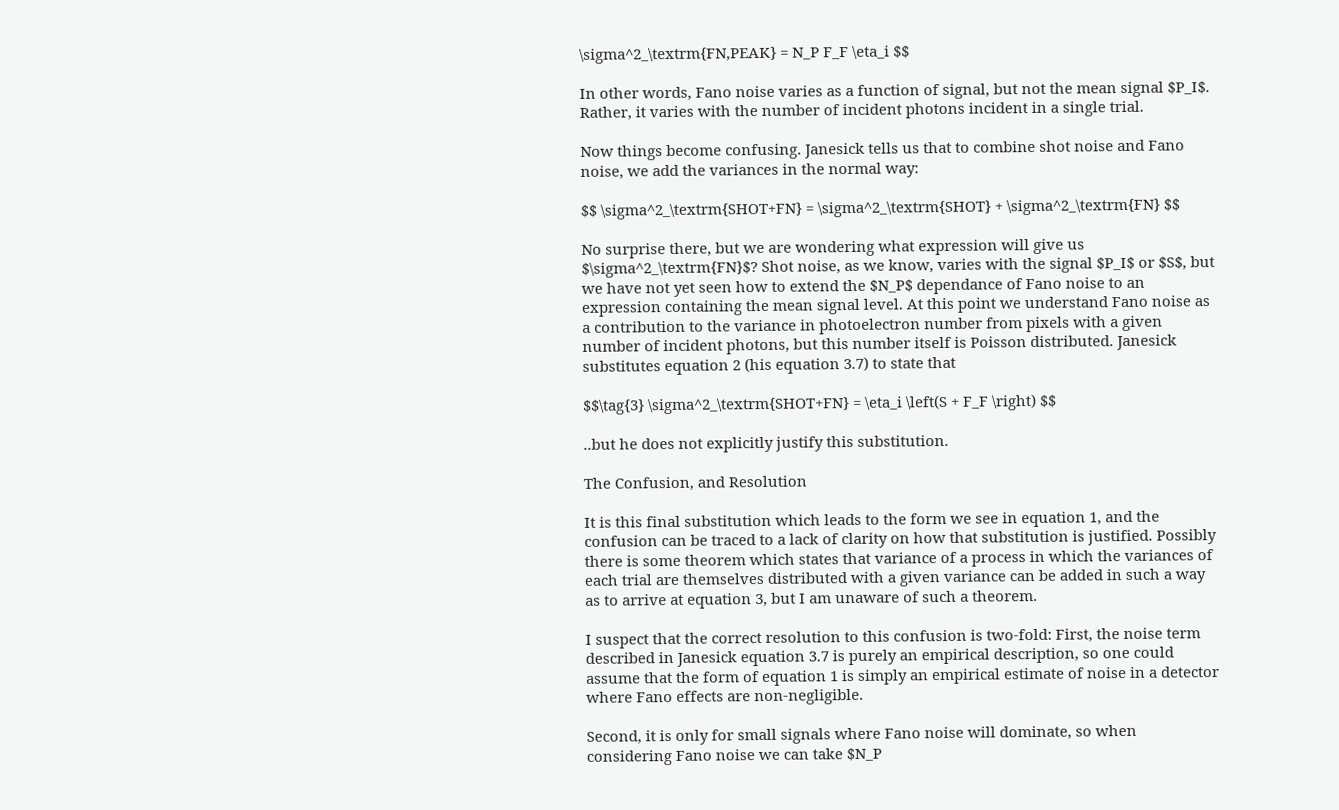\sigma^2_\textrm{FN,PEAK} = N_P F_F \eta_i $$

In other words, Fano noise varies as a function of signal, but not the mean signal $P_I$. Rather, it varies with the number of incident photons incident in a single trial.

Now things become confusing. Janesick tells us that to combine shot noise and Fano noise, we add the variances in the normal way:

$$ \sigma^2_\textrm{SHOT+FN} = \sigma^2_\textrm{SHOT} + \sigma^2_\textrm{FN} $$

No surprise there, but we are wondering what expression will give us $\sigma^2_\textrm{FN}$? Shot noise, as we know, varies with the signal $P_I$ or $S$, but we have not yet seen how to extend the $N_P$ dependance of Fano noise to an expression containing the mean signal level. At this point we understand Fano noise as a contribution to the variance in photoelectron number from pixels with a given number of incident photons, but this number itself is Poisson distributed. Janesick substitutes equation 2 (his equation 3.7) to state that

$$\tag{3} \sigma^2_\textrm{SHOT+FN} = \eta_i \left(S + F_F \right) $$

..but he does not explicitly justify this substitution.

The Confusion, and Resolution

It is this final substitution which leads to the form we see in equation 1, and the confusion can be traced to a lack of clarity on how that substitution is justified. Possibly there is some theorem which states that variance of a process in which the variances of each trial are themselves distributed with a given variance can be added in such a way as to arrive at equation 3, but I am unaware of such a theorem.

I suspect that the correct resolution to this confusion is two-fold: First, the noise term described in Janesick equation 3.7 is purely an empirical description, so one could assume that the form of equation 1 is simply an empirical estimate of noise in a detector where Fano effects are non-negligible.

Second, it is only for small signals where Fano noise will dominate, so when considering Fano noise we can take $N_P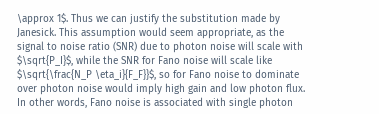\approx 1$. Thus we can justify the substitution made by Janesick. This assumption would seem appropriate, as the signal to noise ratio (SNR) due to photon noise will scale with $\sqrt{P_I}$, while the SNR for Fano noise will scale like $\sqrt{\frac{N_P \eta_i}{F_F}}$, so for Fano noise to dominate over photon noise would imply high gain and low photon flux. In other words, Fano noise is associated with single photon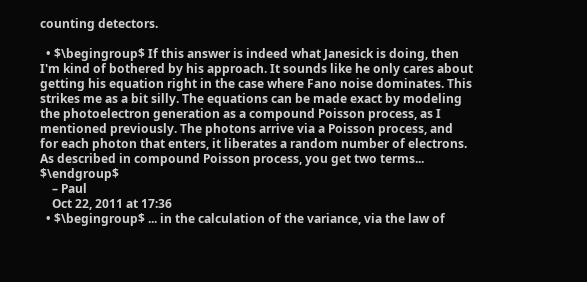counting detectors.

  • $\begingroup$ If this answer is indeed what Janesick is doing, then I'm kind of bothered by his approach. It sounds like he only cares about getting his equation right in the case where Fano noise dominates. This strikes me as a bit silly. The equations can be made exact by modeling the photoelectron generation as a compound Poisson process, as I mentioned previously. The photons arrive via a Poisson process, and for each photon that enters, it liberates a random number of electrons. As described in compound Poisson process, you get two terms... $\endgroup$
    – Paul
    Oct 22, 2011 at 17:36
  • $\begingroup$ ... in the calculation of the variance, via the law of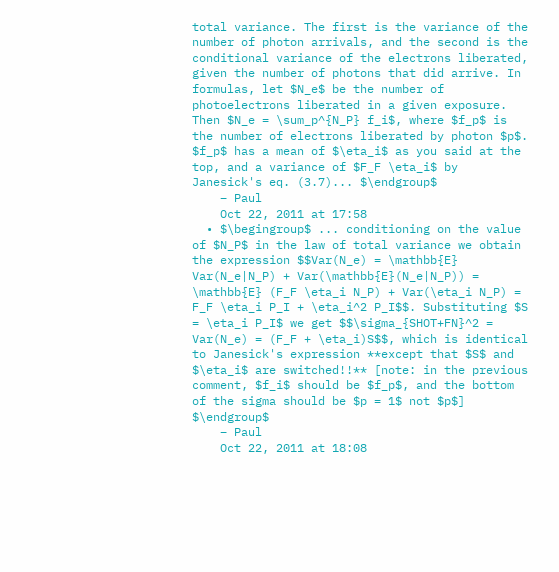total variance. The first is the variance of the number of photon arrivals, and the second is the conditional variance of the electrons liberated, given the number of photons that did arrive. In formulas, let $N_e$ be the number of photoelectrons liberated in a given exposure. Then $N_e = \sum_p^{N_P} f_i$, where $f_p$ is the number of electrons liberated by photon $p$. $f_p$ has a mean of $\eta_i$ as you said at the top, and a variance of $F_F \eta_i$ by Janesick's eq. (3.7)... $\endgroup$
    – Paul
    Oct 22, 2011 at 17:58
  • $\begingroup$ ... conditioning on the value of $N_P$ in the law of total variance we obtain the expression $$Var(N_e) = \mathbb{E} Var(N_e|N_P) + Var(\mathbb{E}(N_e|N_P)) = \mathbb{E} (F_F \eta_i N_P) + Var(\eta_i N_P) = F_F \eta_i P_I + \eta_i^2 P_I$$. Substituting $S = \eta_i P_I$ we get $$\sigma_{SHOT+FN}^2 = Var(N_e) = (F_F + \eta_i)S$$, which is identical to Janesick's expression **except that $S$ and $\eta_i$ are switched!!** [note: in the previous comment, $f_i$ should be $f_p$, and the bottom of the sigma should be $p = 1$ not $p$] $\endgroup$
    – Paul
    Oct 22, 2011 at 18:08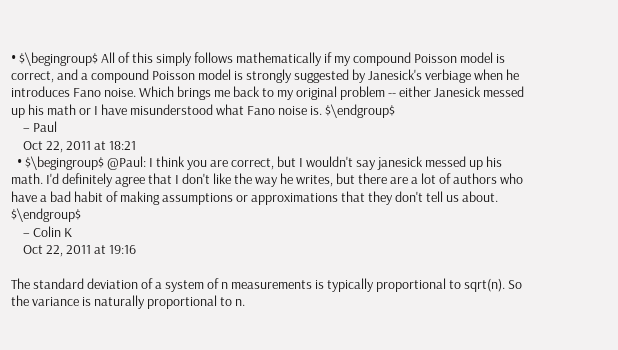• $\begingroup$ All of this simply follows mathematically if my compound Poisson model is correct, and a compound Poisson model is strongly suggested by Janesick's verbiage when he introduces Fano noise. Which brings me back to my original problem -- either Janesick messed up his math or I have misunderstood what Fano noise is. $\endgroup$
    – Paul
    Oct 22, 2011 at 18:21
  • $\begingroup$ @Paul: I think you are correct, but I wouldn't say janesick messed up his math. I'd definitely agree that I don't like the way he writes, but there are a lot of authors who have a bad habit of making assumptions or approximations that they don't tell us about. $\endgroup$
    – Colin K
    Oct 22, 2011 at 19:16

The standard deviation of a system of n measurements is typically proportional to sqrt(n). So the variance is naturally proportional to n.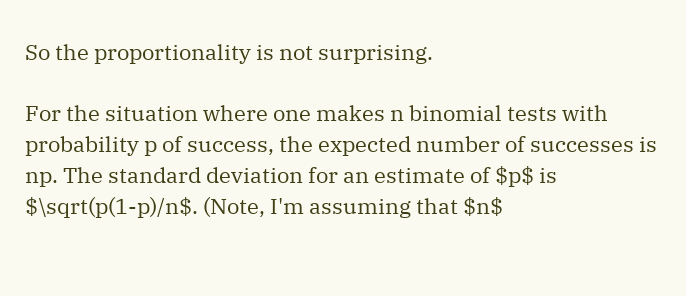So the proportionality is not surprising.

For the situation where one makes n binomial tests with probability p of success, the expected number of successes is np. The standard deviation for an estimate of $p$ is $\sqrt(p(1-p)/n$. (Note, I'm assuming that $n$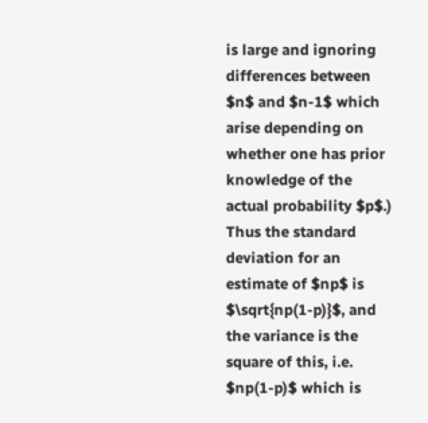is large and ignoring differences between $n$ and $n-1$ which arise depending on whether one has prior knowledge of the actual probability $p$.) Thus the standard deviation for an estimate of $np$ is $\sqrt{np(1-p)}$, and the variance is the square of this, i.e. $np(1-p)$ which is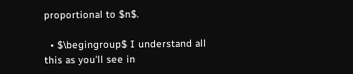proportional to $n$.

  • $\begingroup$ I understand all this as you'll see in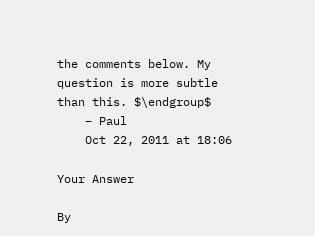the comments below. My question is more subtle than this. $\endgroup$
    – Paul
    Oct 22, 2011 at 18:06

Your Answer

By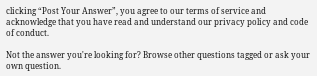clicking “Post Your Answer”, you agree to our terms of service and acknowledge that you have read and understand our privacy policy and code of conduct.

Not the answer you're looking for? Browse other questions tagged or ask your own question.